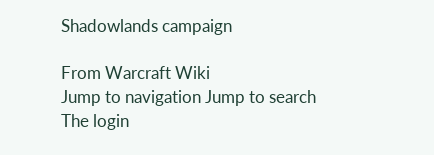Shadowlands campaign

From Warcraft Wiki
Jump to navigation Jump to search
The login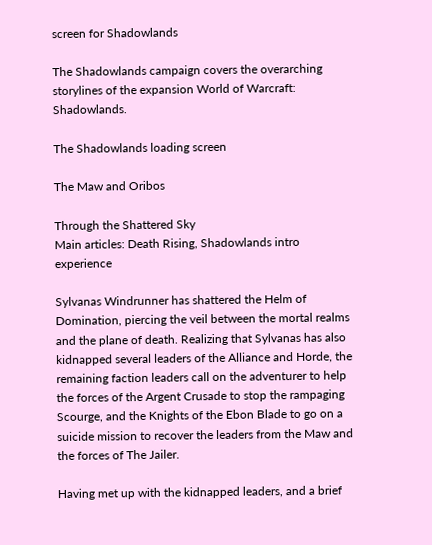screen for Shadowlands

The Shadowlands campaign covers the overarching storylines of the expansion World of Warcraft: Shadowlands.

The Shadowlands loading screen

The Maw and Oribos

Through the Shattered Sky
Main articles: Death Rising, Shadowlands intro experience

Sylvanas Windrunner has shattered the Helm of Domination, piercing the veil between the mortal realms and the plane of death. Realizing that Sylvanas has also kidnapped several leaders of the Alliance and Horde, the remaining faction leaders call on the adventurer to help the forces of the Argent Crusade to stop the rampaging Scourge, and the Knights of the Ebon Blade to go on a suicide mission to recover the leaders from the Maw and the forces of The Jailer.

Having met up with the kidnapped leaders, and a brief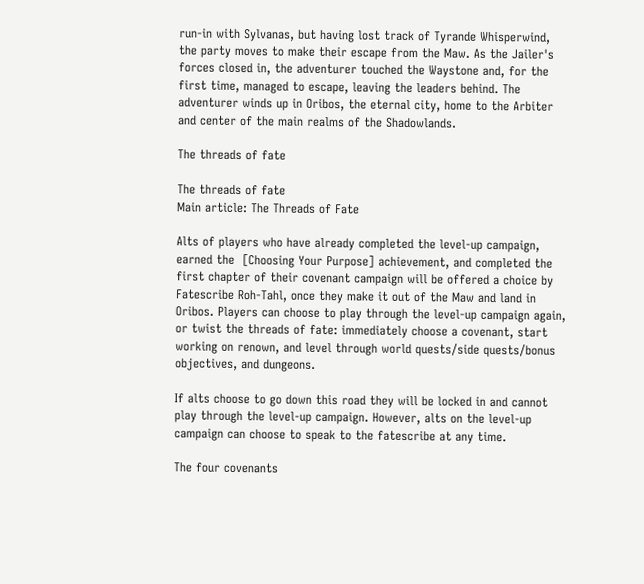run-in with Sylvanas, but having lost track of Tyrande Whisperwind, the party moves to make their escape from the Maw. As the Jailer's forces closed in, the adventurer touched the Waystone and, for the first time, managed to escape, leaving the leaders behind. The adventurer winds up in Oribos, the eternal city, home to the Arbiter and center of the main realms of the Shadowlands.

The threads of fate

The threads of fate
Main article: The Threads of Fate

Alts of players who have already completed the level-up campaign, earned the  [Choosing Your Purpose] achievement, and completed the first chapter of their covenant campaign will be offered a choice by Fatescribe Roh-Tahl, once they make it out of the Maw and land in Oribos. Players can choose to play through the level-up campaign again, or twist the threads of fate: immediately choose a covenant, start working on renown, and level through world quests/side quests/bonus objectives, and dungeons.

If alts choose to go down this road they will be locked in and cannot play through the level-up campaign. However, alts on the level-up campaign can choose to speak to the fatescribe at any time.

The four covenants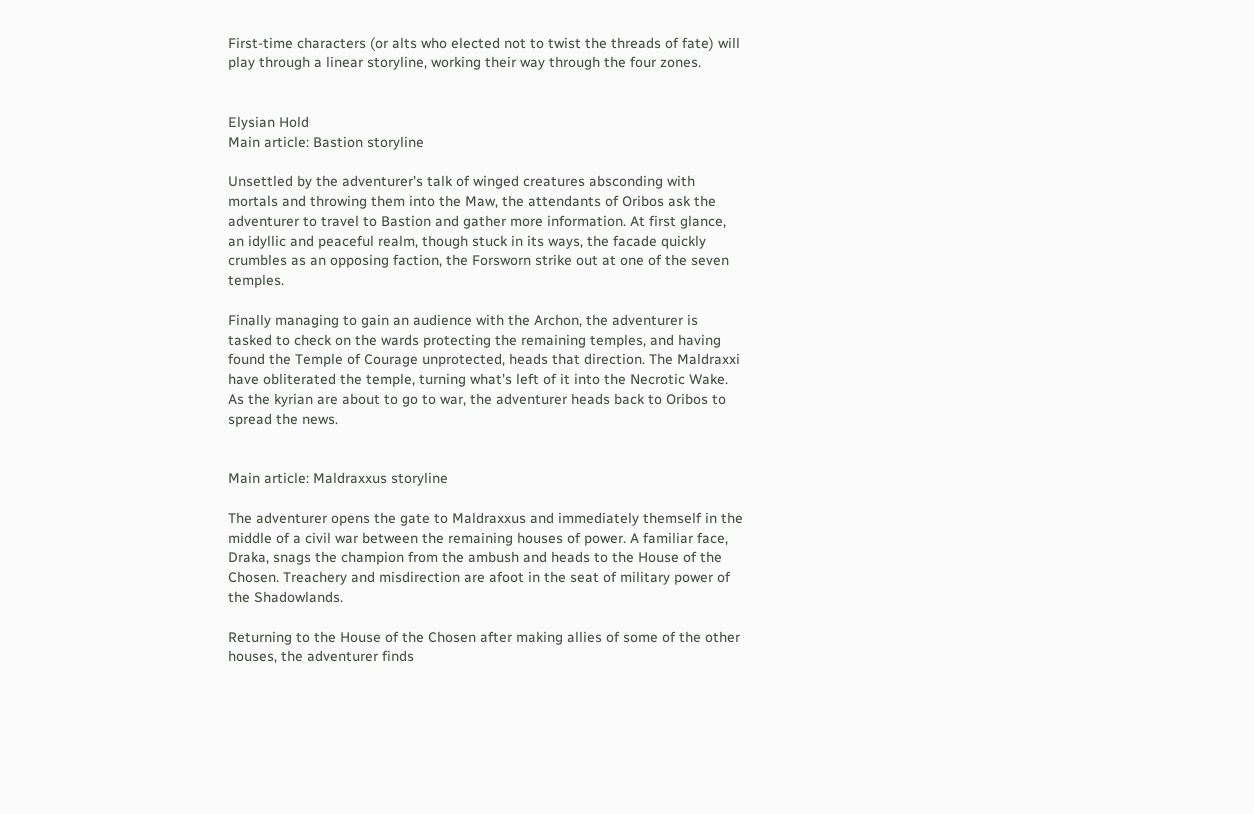First-time characters (or alts who elected not to twist the threads of fate) will play through a linear storyline, working their way through the four zones.


Elysian Hold
Main article: Bastion storyline

Unsettled by the adventurer's talk of winged creatures absconding with mortals and throwing them into the Maw, the attendants of Oribos ask the adventurer to travel to Bastion and gather more information. At first glance, an idyllic and peaceful realm, though stuck in its ways, the facade quickly crumbles as an opposing faction, the Forsworn strike out at one of the seven temples.

Finally managing to gain an audience with the Archon, the adventurer is tasked to check on the wards protecting the remaining temples, and having found the Temple of Courage unprotected, heads that direction. The Maldraxxi have obliterated the temple, turning what's left of it into the Necrotic Wake. As the kyrian are about to go to war, the adventurer heads back to Oribos to spread the news.


Main article: Maldraxxus storyline

The adventurer opens the gate to Maldraxxus and immediately themself in the middle of a civil war between the remaining houses of power. A familiar face, Draka, snags the champion from the ambush and heads to the House of the Chosen. Treachery and misdirection are afoot in the seat of military power of the Shadowlands.

Returning to the House of the Chosen after making allies of some of the other houses, the adventurer finds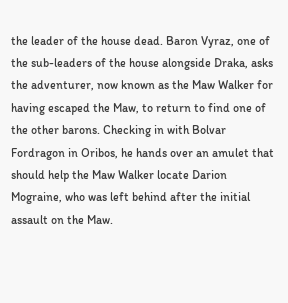the leader of the house dead. Baron Vyraz, one of the sub-leaders of the house alongside Draka, asks the adventurer, now known as the Maw Walker for having escaped the Maw, to return to find one of the other barons. Checking in with Bolvar Fordragon in Oribos, he hands over an amulet that should help the Maw Walker locate Darion Mograine, who was left behind after the initial assault on the Maw.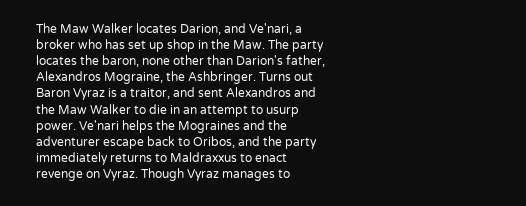The Maw Walker locates Darion, and Ve'nari, a broker who has set up shop in the Maw. The party locates the baron, none other than Darion's father, Alexandros Mograine, the Ashbringer. Turns out Baron Vyraz is a traitor, and sent Alexandros and the Maw Walker to die in an attempt to usurp power. Ve'nari helps the Mograines and the adventurer escape back to Oribos, and the party immediately returns to Maldraxxus to enact revenge on Vyraz. Though Vyraz manages to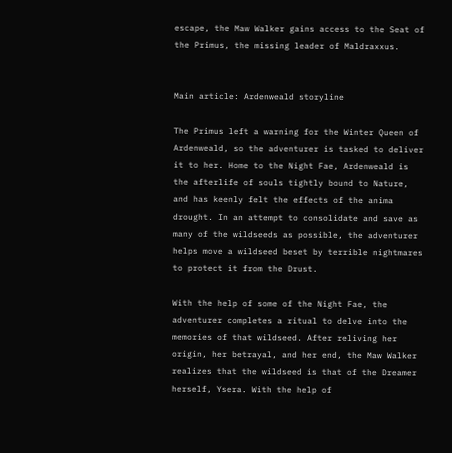escape, the Maw Walker gains access to the Seat of the Primus, the missing leader of Maldraxxus.


Main article: Ardenweald storyline

The Primus left a warning for the Winter Queen of Ardenweald, so the adventurer is tasked to deliver it to her. Home to the Night Fae, Ardenweald is the afterlife of souls tightly bound to Nature, and has keenly felt the effects of the anima drought. In an attempt to consolidate and save as many of the wildseeds as possible, the adventurer helps move a wildseed beset by terrible nightmares to protect it from the Drust.

With the help of some of the Night Fae, the adventurer completes a ritual to delve into the memories of that wildseed. After reliving her origin, her betrayal, and her end, the Maw Walker realizes that the wildseed is that of the Dreamer herself, Ysera. With the help of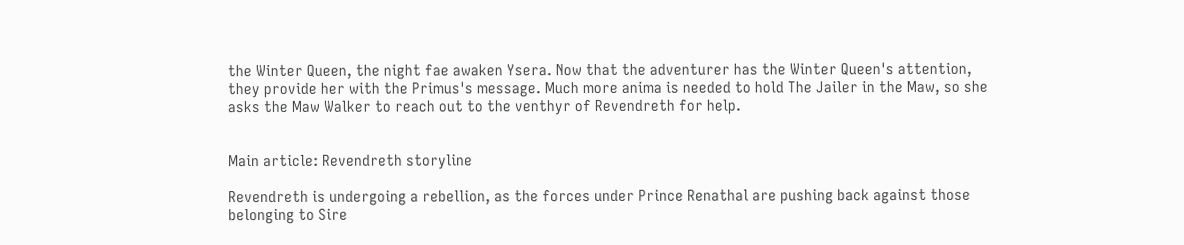the Winter Queen, the night fae awaken Ysera. Now that the adventurer has the Winter Queen's attention, they provide her with the Primus's message. Much more anima is needed to hold The Jailer in the Maw, so she asks the Maw Walker to reach out to the venthyr of Revendreth for help.


Main article: Revendreth storyline

Revendreth is undergoing a rebellion, as the forces under Prince Renathal are pushing back against those belonging to Sire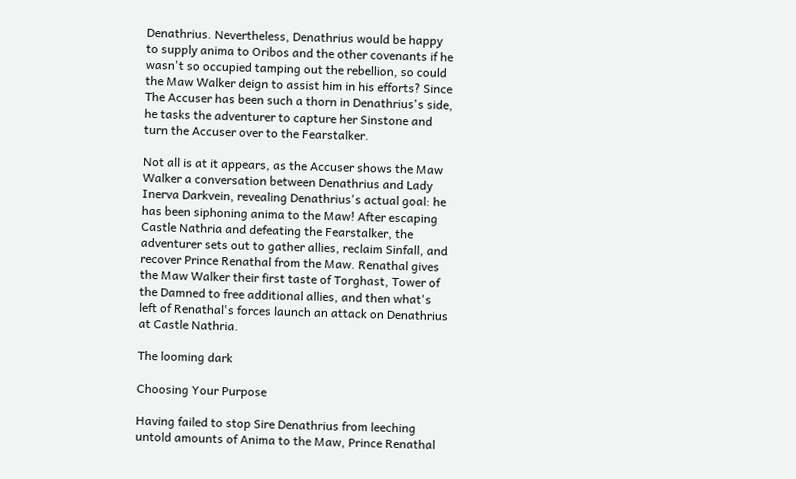Denathrius. Nevertheless, Denathrius would be happy to supply anima to Oribos and the other covenants if he wasn't so occupied tamping out the rebellion, so could the Maw Walker deign to assist him in his efforts? Since The Accuser has been such a thorn in Denathrius's side, he tasks the adventurer to capture her Sinstone and turn the Accuser over to the Fearstalker.

Not all is at it appears, as the Accuser shows the Maw Walker a conversation between Denathrius and Lady Inerva Darkvein, revealing Denathrius's actual goal: he has been siphoning anima to the Maw! After escaping Castle Nathria and defeating the Fearstalker, the adventurer sets out to gather allies, reclaim Sinfall, and recover Prince Renathal from the Maw. Renathal gives the Maw Walker their first taste of Torghast, Tower of the Damned to free additional allies, and then what's left of Renathal's forces launch an attack on Denathrius at Castle Nathria.

The looming dark

Choosing Your Purpose

Having failed to stop Sire Denathrius from leeching untold amounts of Anima to the Maw, Prince Renathal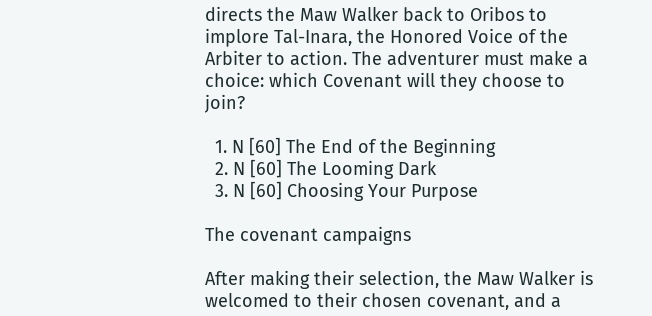directs the Maw Walker back to Oribos to implore Tal-Inara, the Honored Voice of the Arbiter to action. The adventurer must make a choice: which Covenant will they choose to join?

  1. N [60] The End of the Beginning
  2. N [60] The Looming Dark
  3. N [60] Choosing Your Purpose

The covenant campaigns

After making their selection, the Maw Walker is welcomed to their chosen covenant, and a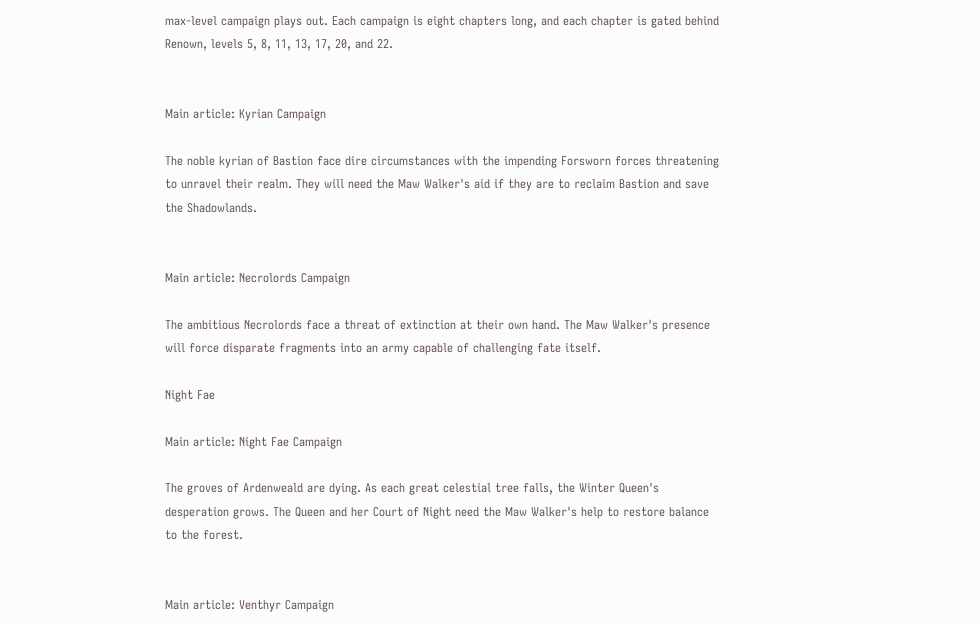max-level campaign plays out. Each campaign is eight chapters long, and each chapter is gated behind Renown, levels 5, 8, 11, 13, 17, 20, and 22.


Main article: Kyrian Campaign

The noble kyrian of Bastion face dire circumstances with the impending Forsworn forces threatening to unravel their realm. They will need the Maw Walker's aid if they are to reclaim Bastion and save the Shadowlands.


Main article: Necrolords Campaign

The ambitious Necrolords face a threat of extinction at their own hand. The Maw Walker's presence will force disparate fragments into an army capable of challenging fate itself.

Night Fae

Main article: Night Fae Campaign

The groves of Ardenweald are dying. As each great celestial tree falls, the Winter Queen's desperation grows. The Queen and her Court of Night need the Maw Walker's help to restore balance to the forest.


Main article: Venthyr Campaign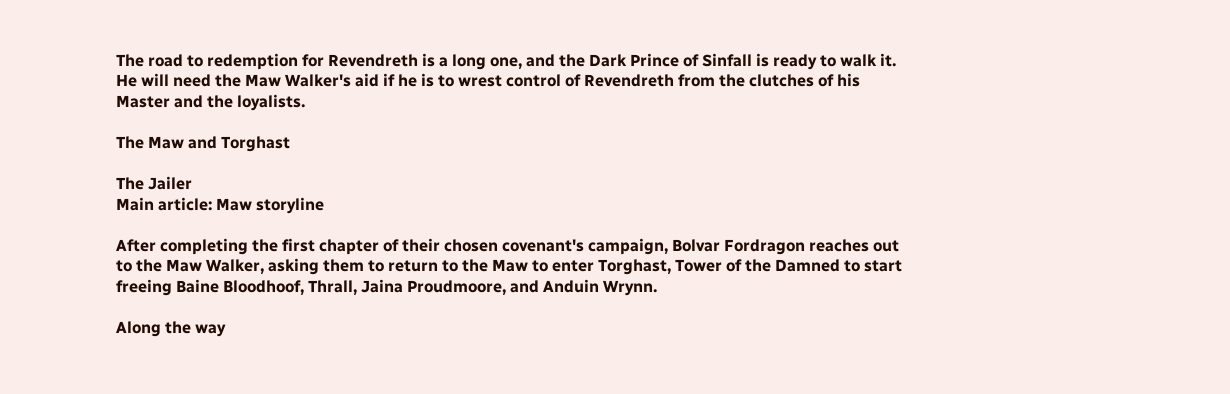The road to redemption for Revendreth is a long one, and the Dark Prince of Sinfall is ready to walk it. He will need the Maw Walker's aid if he is to wrest control of Revendreth from the clutches of his Master and the loyalists.

The Maw and Torghast

The Jailer
Main article: Maw storyline

After completing the first chapter of their chosen covenant's campaign, Bolvar Fordragon reaches out to the Maw Walker, asking them to return to the Maw to enter Torghast, Tower of the Damned to start freeing Baine Bloodhoof, Thrall, Jaina Proudmoore, and Anduin Wrynn.

Along the way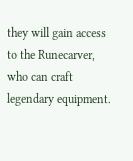they will gain access to the Runecarver, who can craft legendary equipment.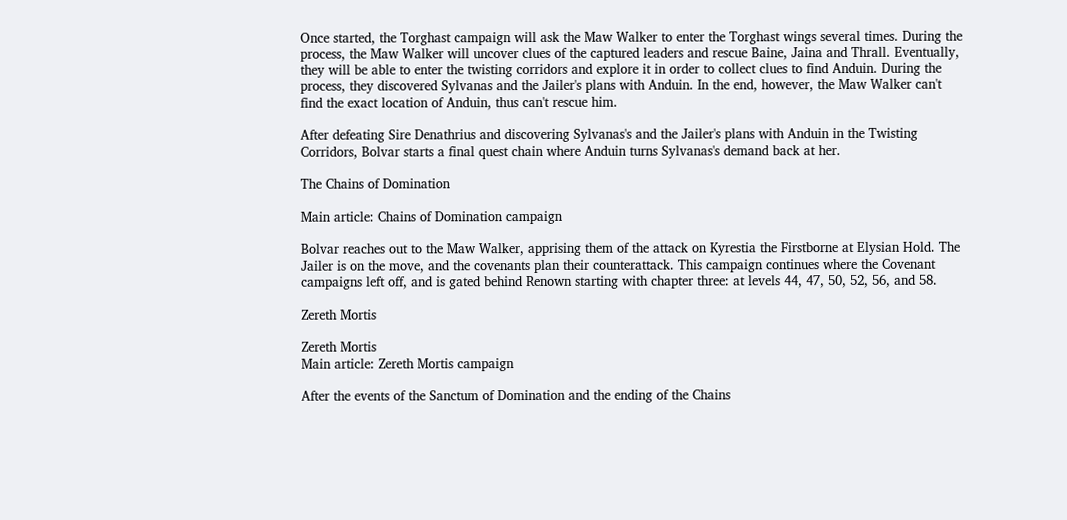Once started, the Torghast campaign will ask the Maw Walker to enter the Torghast wings several times. During the process, the Maw Walker will uncover clues of the captured leaders and rescue Baine, Jaina and Thrall. Eventually, they will be able to enter the twisting corridors and explore it in order to collect clues to find Anduin. During the process, they discovered Sylvanas and the Jailer's plans with Anduin. In the end, however, the Maw Walker can't find the exact location of Anduin, thus can't rescue him.

After defeating Sire Denathrius and discovering Sylvanas's and the Jailer's plans with Anduin in the Twisting Corridors, Bolvar starts a final quest chain where Anduin turns Sylvanas's demand back at her.

The Chains of Domination

Main article: Chains of Domination campaign

Bolvar reaches out to the Maw Walker, apprising them of the attack on Kyrestia the Firstborne at Elysian Hold. The Jailer is on the move, and the covenants plan their counterattack. This campaign continues where the Covenant campaigns left off, and is gated behind Renown starting with chapter three: at levels 44, 47, 50, 52, 56, and 58.

Zereth Mortis

Zereth Mortis
Main article: Zereth Mortis campaign

After the events of the Sanctum of Domination and the ending of the Chains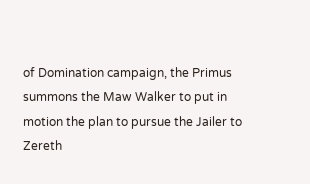of Domination campaign, the Primus summons the Maw Walker to put in motion the plan to pursue the Jailer to Zereth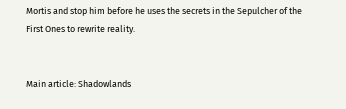Mortis and stop him before he uses the secrets in the Sepulcher of the First Ones to rewrite reality.


Main article: Shadowlands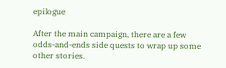epilogue

After the main campaign, there are a few odds-and-ends side quests to wrap up some other stories.